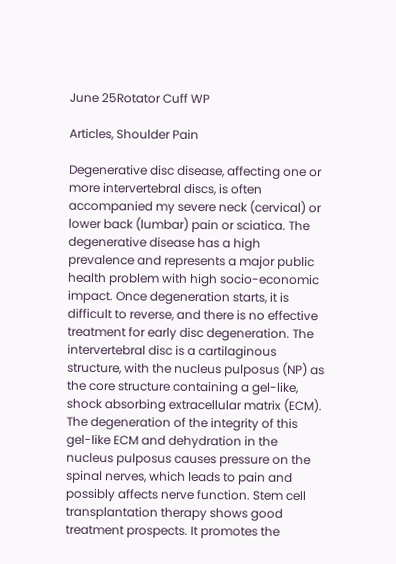June 25Rotator Cuff WP

Articles, Shoulder Pain

Degenerative disc disease, affecting one or more intervertebral discs, is often accompanied my severe neck (cervical) or lower back (lumbar) pain or sciatica. The degenerative disease has a high prevalence and represents a major public health problem with high socio-economic impact. Once degeneration starts, it is difficult to reverse, and there is no effective treatment for early disc degeneration. The intervertebral disc is a cartilaginous structure, with the nucleus pulposus (NP) as the core structure containing a gel-like, shock absorbing extracellular matrix (ECM).
The degeneration of the integrity of this gel-like ECM and dehydration in the nucleus pulposus causes pressure on the spinal nerves, which leads to pain and possibly affects nerve function. Stem cell transplantation therapy shows good treatment prospects. It promotes the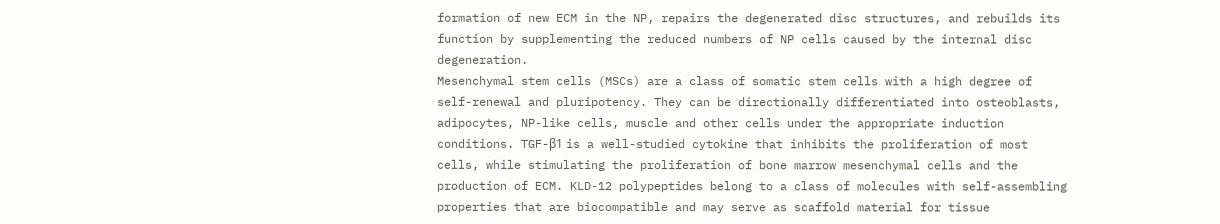formation of new ECM in the NP, repairs the degenerated disc structures, and rebuilds its function by supplementing the reduced numbers of NP cells caused by the internal disc degeneration.
Mesenchymal stem cells (MSCs) are a class of somatic stem cells with a high degree of self-renewal and pluripotency. They can be directionally differentiated into osteoblasts, adipocytes, NP-like cells, muscle and other cells under the appropriate induction conditions. TGF-β1 is a well-studied cytokine that inhibits the proliferation of most cells, while stimulating the proliferation of bone marrow mesenchymal cells and the production of ECM. KLD-12 polypeptides belong to a class of molecules with self-assembling properties that are biocompatible and may serve as scaffold material for tissue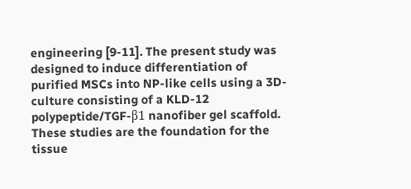engineering [9-11]. The present study was designed to induce differentiation of purified MSCs into NP-like cells using a 3D-culture consisting of a KLD-12 polypeptide/TGF-β1 nanofiber gel scaffold. These studies are the foundation for the tissue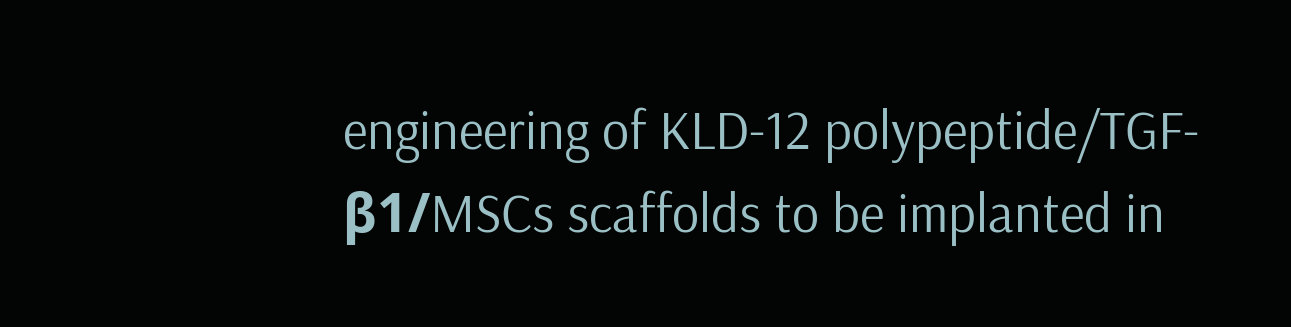engineering of KLD-12 polypeptide/TGF-β1/MSCs scaffolds to be implanted in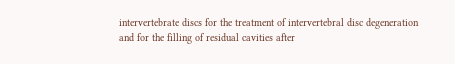intervertebrate discs for the treatment of intervertebral disc degeneration and for the filling of residual cavities after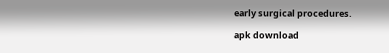early surgical procedures.

apk download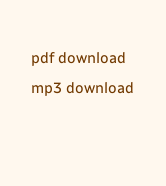pdf download mp3 download